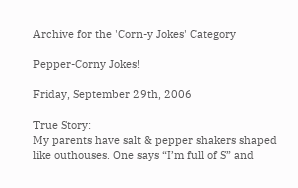Archive for the 'Corn-y Jokes' Category

Pepper-Corny Jokes!

Friday, September 29th, 2006

True Story:
My parents have salt & pepper shakers shaped like outhouses. One says “I’m full of S” and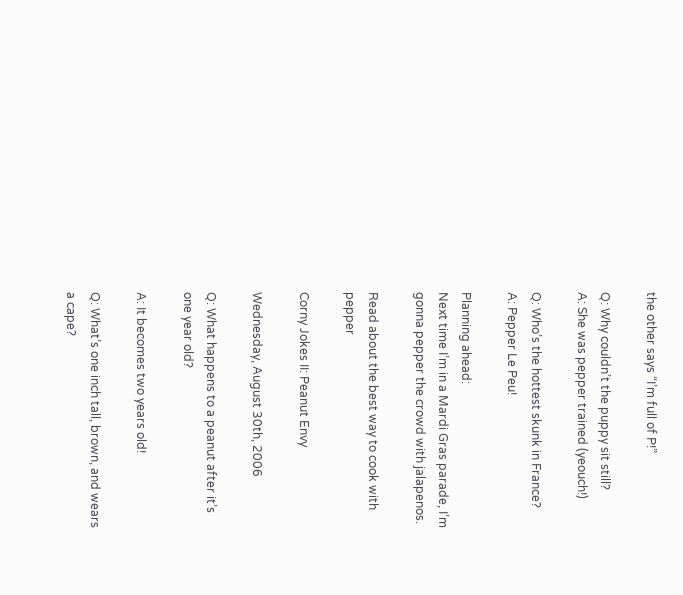the other says “I’m full of P!”

Q: Why couldn’t the puppy sit still?
A: She was pepper trained (yeouch!)

Q: Who’s the hottest skunk in France?
A: Pepper Le Peu!

Planning ahead:
Next time I’m in a Mardi Gras parade, I’m gonna pepper the crowd with jalapenos.

Read about the best way to cook with pepper

Corny Jokes II: Peanut Envy

Wednesday, August 30th, 2006

Q: What happens to a peanut after it’s one year old?

A: It becomes two years old!

Q: What’s one inch tall, brown, and wears a cape?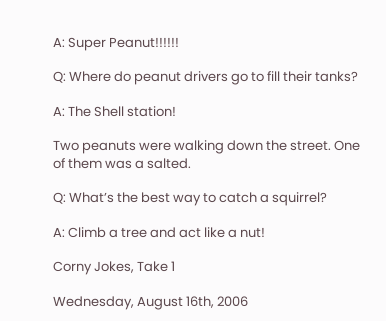A: Super Peanut!!!!!!

Q: Where do peanut drivers go to fill their tanks?

A: The Shell station!

Two peanuts were walking down the street. One of them was a salted.

Q: What’s the best way to catch a squirrel?

A: Climb a tree and act like a nut!

Corny Jokes, Take 1

Wednesday, August 16th, 2006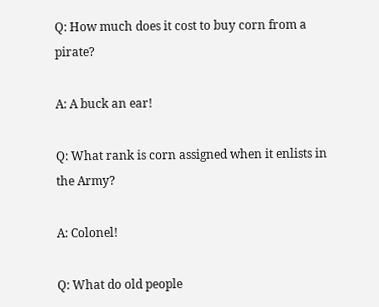Q: How much does it cost to buy corn from a pirate?

A: A buck an ear!

Q: What rank is corn assigned when it enlists in the Army?

A: Colonel!

Q: What do old people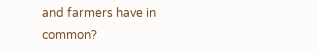and farmers have in common?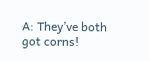A: They’ve both got corns!